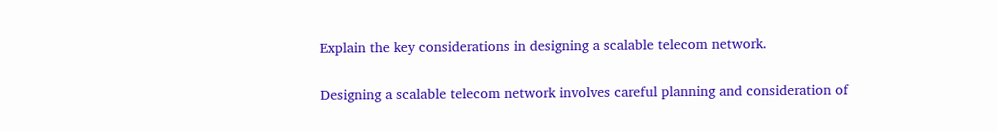Explain the key considerations in designing a scalable telecom network.

Designing a scalable telecom network involves careful planning and consideration of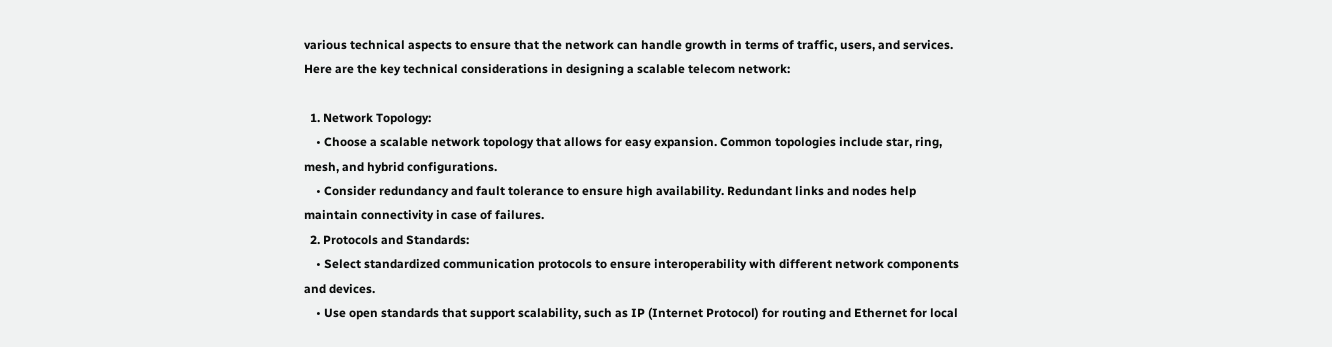various technical aspects to ensure that the network can handle growth in terms of traffic, users, and services. Here are the key technical considerations in designing a scalable telecom network:

  1. Network Topology:
    • Choose a scalable network topology that allows for easy expansion. Common topologies include star, ring, mesh, and hybrid configurations.
    • Consider redundancy and fault tolerance to ensure high availability. Redundant links and nodes help maintain connectivity in case of failures.
  2. Protocols and Standards:
    • Select standardized communication protocols to ensure interoperability with different network components and devices.
    • Use open standards that support scalability, such as IP (Internet Protocol) for routing and Ethernet for local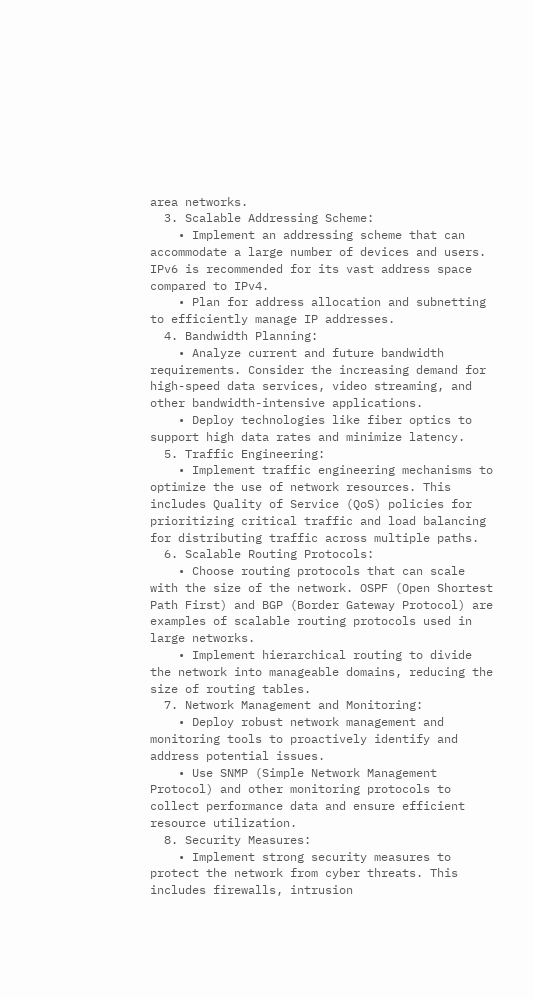area networks.
  3. Scalable Addressing Scheme:
    • Implement an addressing scheme that can accommodate a large number of devices and users. IPv6 is recommended for its vast address space compared to IPv4.
    • Plan for address allocation and subnetting to efficiently manage IP addresses.
  4. Bandwidth Planning:
    • Analyze current and future bandwidth requirements. Consider the increasing demand for high-speed data services, video streaming, and other bandwidth-intensive applications.
    • Deploy technologies like fiber optics to support high data rates and minimize latency.
  5. Traffic Engineering:
    • Implement traffic engineering mechanisms to optimize the use of network resources. This includes Quality of Service (QoS) policies for prioritizing critical traffic and load balancing for distributing traffic across multiple paths.
  6. Scalable Routing Protocols:
    • Choose routing protocols that can scale with the size of the network. OSPF (Open Shortest Path First) and BGP (Border Gateway Protocol) are examples of scalable routing protocols used in large networks.
    • Implement hierarchical routing to divide the network into manageable domains, reducing the size of routing tables.
  7. Network Management and Monitoring:
    • Deploy robust network management and monitoring tools to proactively identify and address potential issues.
    • Use SNMP (Simple Network Management Protocol) and other monitoring protocols to collect performance data and ensure efficient resource utilization.
  8. Security Measures:
    • Implement strong security measures to protect the network from cyber threats. This includes firewalls, intrusion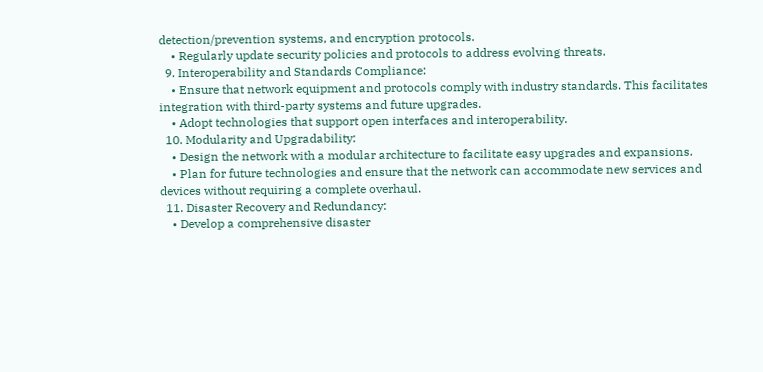detection/prevention systems, and encryption protocols.
    • Regularly update security policies and protocols to address evolving threats.
  9. Interoperability and Standards Compliance:
    • Ensure that network equipment and protocols comply with industry standards. This facilitates integration with third-party systems and future upgrades.
    • Adopt technologies that support open interfaces and interoperability.
  10. Modularity and Upgradability:
    • Design the network with a modular architecture to facilitate easy upgrades and expansions.
    • Plan for future technologies and ensure that the network can accommodate new services and devices without requiring a complete overhaul.
  11. Disaster Recovery and Redundancy:
    • Develop a comprehensive disaster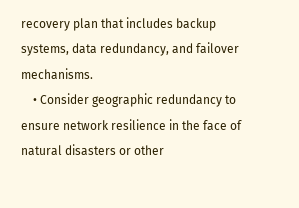recovery plan that includes backup systems, data redundancy, and failover mechanisms.
    • Consider geographic redundancy to ensure network resilience in the face of natural disasters or other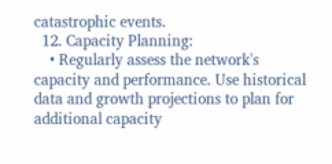catastrophic events.
  12. Capacity Planning:
    • Regularly assess the network's capacity and performance. Use historical data and growth projections to plan for additional capacity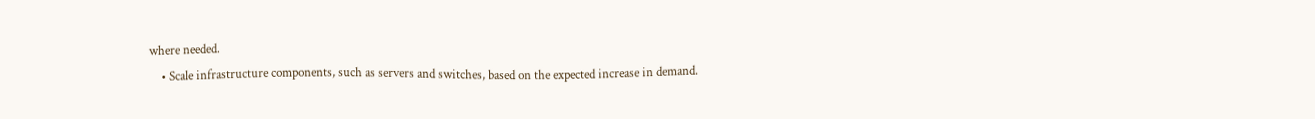where needed.
    • Scale infrastructure components, such as servers and switches, based on the expected increase in demand.